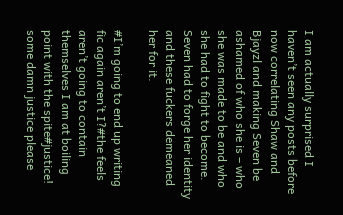I am actually surprised I haven’t seen any posts before now correlating Shaw and Bjayzl and making Seven be ashamed of who she is – who she was made to be and who she had to fight to become. Seven had to forge her identity and these fuckers demeaned her for it.

#I’m going to end up writing fic again aren’t I?#the feels aren’t going to contain themselves I am at boiling point with the spite#justice! some damn justice please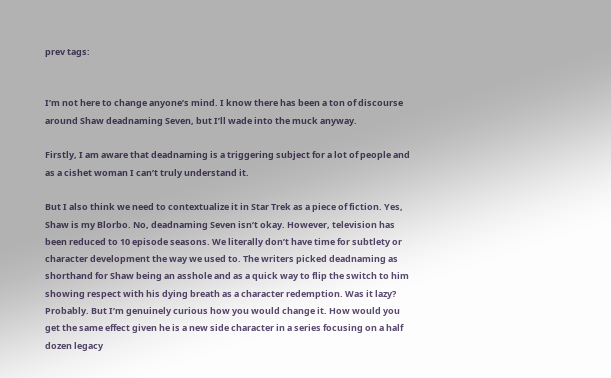prev tags:


I’m not here to change anyone’s mind. I know there has been a ton of discourse around Shaw deadnaming Seven, but I’ll wade into the muck anyway.

Firstly, I am aware that deadnaming is a triggering subject for a lot of people and as a cishet woman I can’t truly understand it.

But I also think we need to contextualize it in Star Trek as a piece of fiction. Yes, Shaw is my Blorbo. No, deadnaming Seven isn’t okay. However, television has been reduced to 10 episode seasons. We literally don’t have time for subtlety or character development the way we used to. The writers picked deadnaming as shorthand for Shaw being an asshole and as a quick way to flip the switch to him showing respect with his dying breath as a character redemption. Was it lazy? Probably. But I’m genuinely curious how you would change it. How would you get the same effect given he is a new side character in a series focusing on a half dozen legacy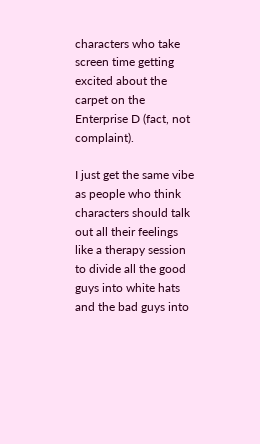characters who take screen time getting excited about the carpet on the Enterprise D (fact, not complaint).

I just get the same vibe as people who think characters should talk out all their feelings like a therapy session to divide all the good guys into white hats and the bad guys into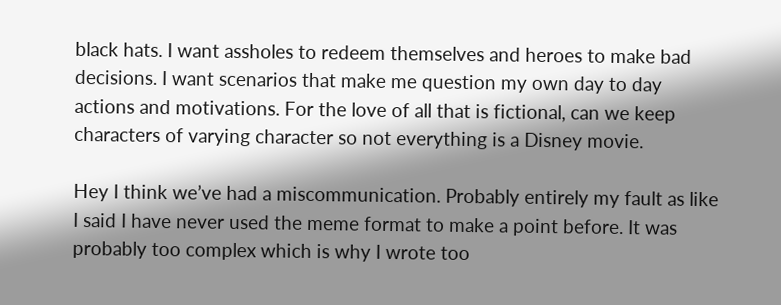black hats. I want assholes to redeem themselves and heroes to make bad decisions. I want scenarios that make me question my own day to day actions and motivations. For the love of all that is fictional, can we keep characters of varying character so not everything is a Disney movie.

Hey I think we’ve had a miscommunication. Probably entirely my fault as like I said I have never used the meme format to make a point before. It was probably too complex which is why I wrote too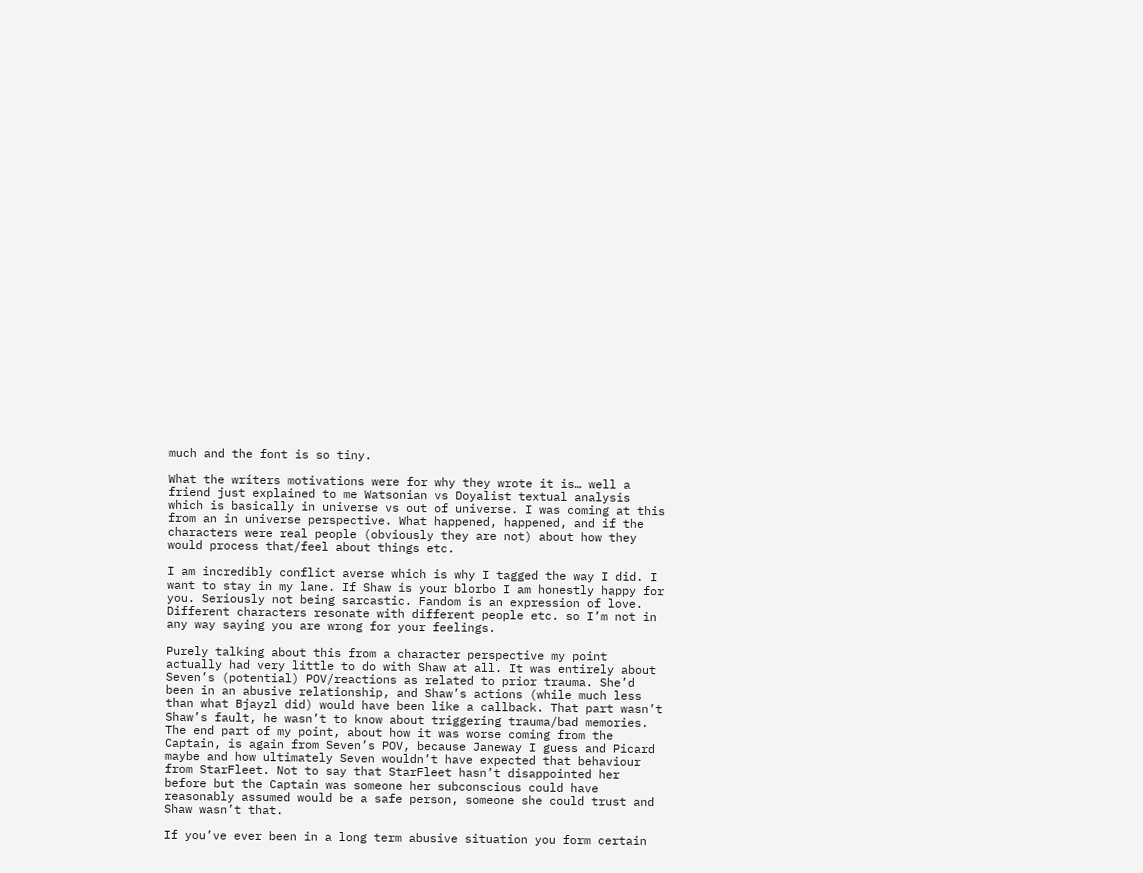much and the font is so tiny.

What the writers motivations were for why they wrote it is… well a friend just explained to me Watsonian vs Doyalist textual analysis which is basically in universe vs out of universe. I was coming at this from an in universe perspective. What happened, happened, and if the characters were real people (obviously they are not) about how they would process that/feel about things etc.

I am incredibly conflict averse which is why I tagged the way I did. I want to stay in my lane. If Shaw is your blorbo I am honestly happy for you. Seriously not being sarcastic. Fandom is an expression of love. Different characters resonate with different people etc. so I’m not in any way saying you are wrong for your feelings.

Purely talking about this from a character perspective my point actually had very little to do with Shaw at all. It was entirely about Seven’s (potential) POV/reactions as related to prior trauma. She’d been in an abusive relationship, and Shaw’s actions (while much less than what Bjayzl did) would have been like a callback. That part wasn’t Shaw’s fault, he wasn’t to know about triggering trauma/bad memories. The end part of my point, about how it was worse coming from the Captain, is again from Seven’s POV, because Janeway I guess and Picard maybe and how ultimately Seven wouldn’t have expected that behaviour from StarFleet. Not to say that StarFleet hasn’t disappointed her before but the Captain was someone her subconscious could have reasonably assumed would be a safe person, someone she could trust and Shaw wasn’t that.

If you’ve ever been in a long term abusive situation you form certain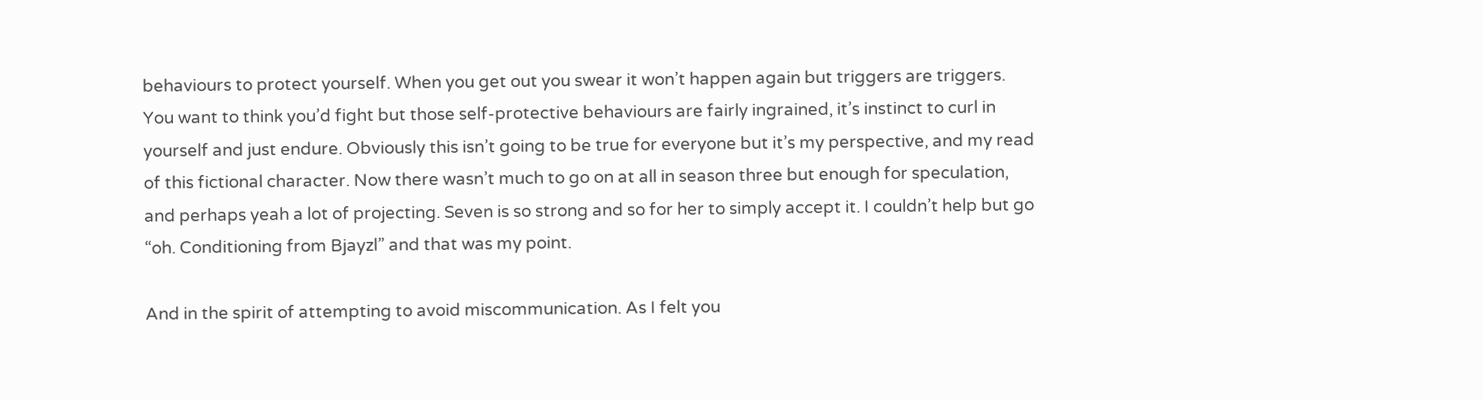behaviours to protect yourself. When you get out you swear it won’t happen again but triggers are triggers. You want to think you’d fight but those self-protective behaviours are fairly ingrained, it’s instinct to curl in yourself and just endure. Obviously this isn’t going to be true for everyone but it’s my perspective, and my read of this fictional character. Now there wasn’t much to go on at all in season three but enough for speculation, and perhaps yeah a lot of projecting. Seven is so strong and so for her to simply accept it. I couldn’t help but go “oh. Conditioning from Bjayzl” and that was my point.

And in the spirit of attempting to avoid miscommunication. As I felt you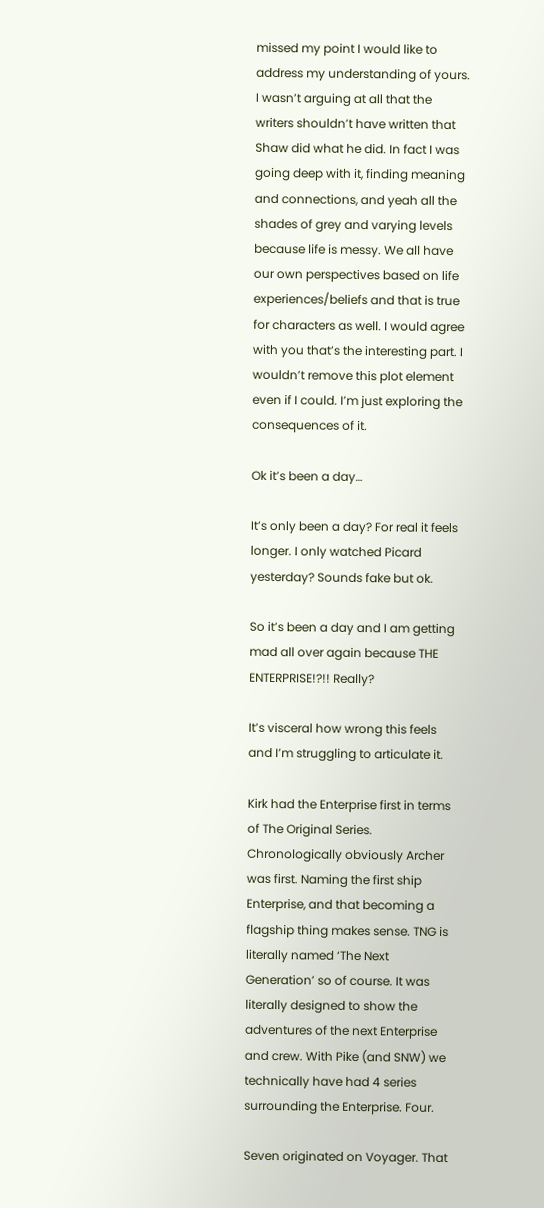missed my point I would like to address my understanding of yours. I wasn’t arguing at all that the writers shouldn’t have written that Shaw did what he did. In fact I was going deep with it, finding meaning and connections, and yeah all the shades of grey and varying levels because life is messy. We all have our own perspectives based on life experiences/beliefs and that is true for characters as well. I would agree with you that’s the interesting part. I wouldn’t remove this plot element even if I could. I’m just exploring the consequences of it.

Ok it’s been a day…

It’s only been a day? For real it feels longer. I only watched Picard yesterday? Sounds fake but ok.

So it’s been a day and I am getting mad all over again because THE ENTERPRISE!?!! Really?

It’s visceral how wrong this feels and I’m struggling to articulate it.

Kirk had the Enterprise first in terms of The Original Series. Chronologically obviously Archer was first. Naming the first ship Enterprise, and that becoming a flagship thing makes sense. TNG is literally named ‘The Next Generation’ so of course. It was literally designed to show the adventures of the next Enterprise and crew. With Pike (and SNW) we technically have had 4 series surrounding the Enterprise. Four.

Seven originated on Voyager. That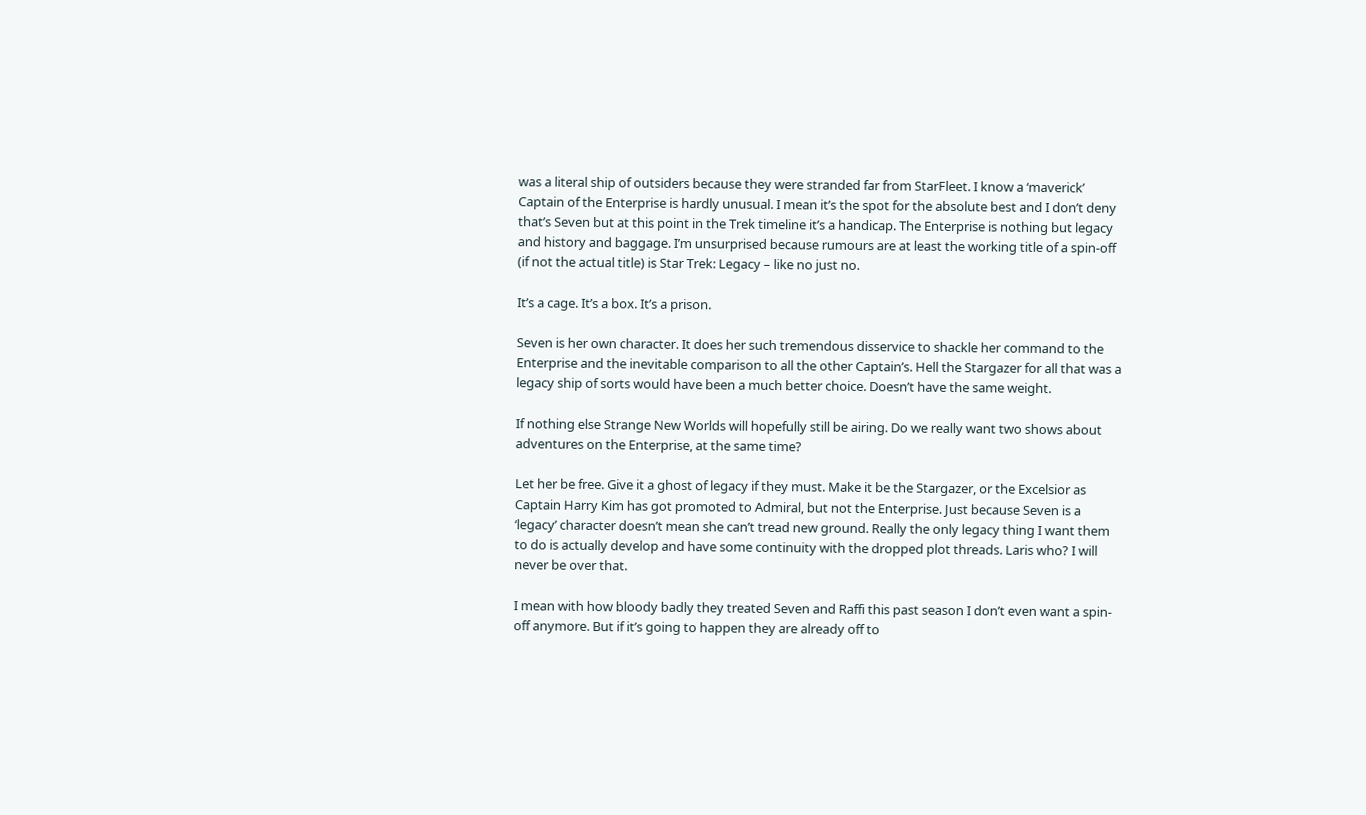was a literal ship of outsiders because they were stranded far from StarFleet. I know a ‘maverick’ Captain of the Enterprise is hardly unusual. I mean it’s the spot for the absolute best and I don’t deny that’s Seven but at this point in the Trek timeline it’s a handicap. The Enterprise is nothing but legacy and history and baggage. I’m unsurprised because rumours are at least the working title of a spin-off (if not the actual title) is Star Trek: Legacy – like no just no.

It’s a cage. It’s a box. It’s a prison.

Seven is her own character. It does her such tremendous disservice to shackle her command to the Enterprise and the inevitable comparison to all the other Captain’s. Hell the Stargazer for all that was a legacy ship of sorts would have been a much better choice. Doesn’t have the same weight.

If nothing else Strange New Worlds will hopefully still be airing. Do we really want two shows about adventures on the Enterprise, at the same time?

Let her be free. Give it a ghost of legacy if they must. Make it be the Stargazer, or the Excelsior as Captain Harry Kim has got promoted to Admiral, but not the Enterprise. Just because Seven is a ‘legacy’ character doesn’t mean she can’t tread new ground. Really the only legacy thing I want them to do is actually develop and have some continuity with the dropped plot threads. Laris who? I will never be over that.

I mean with how bloody badly they treated Seven and Raffi this past season I don’t even want a spin-off anymore. But if it’s going to happen they are already off to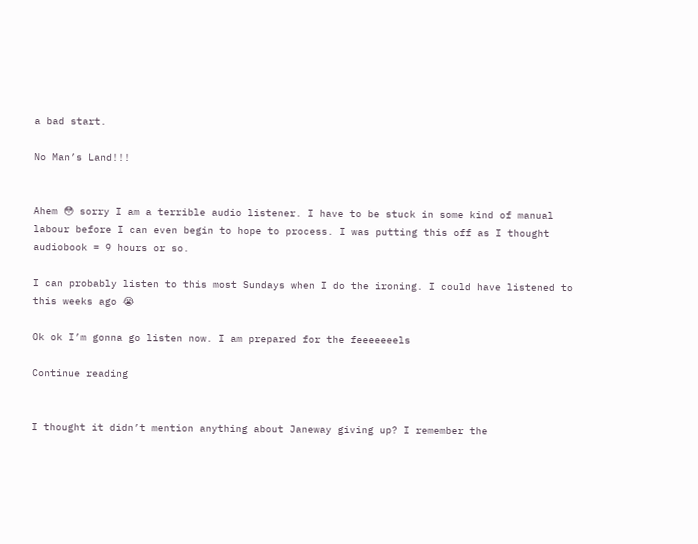a bad start.

No Man’s Land!!!


Ahem 😳 sorry I am a terrible audio listener. I have to be stuck in some kind of manual labour before I can even begin to hope to process. I was putting this off as I thought audiobook = 9 hours or so.

I can probably listen to this most Sundays when I do the ironing. I could have listened to this weeks ago 😭

Ok ok I’m gonna go listen now. I am prepared for the feeeeeeels

Continue reading


I thought it didn’t mention anything about Janeway giving up? I remember the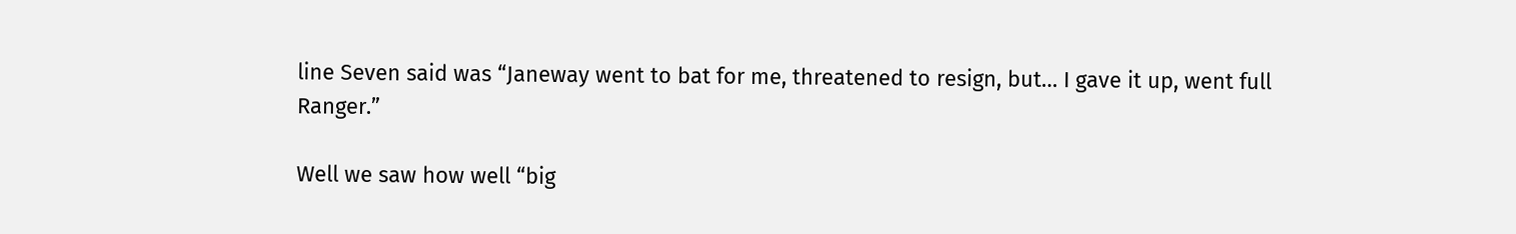line Seven said was “Janeway went to bat for me, threatened to resign, but… I gave it up, went full Ranger.”

Well we saw how well “big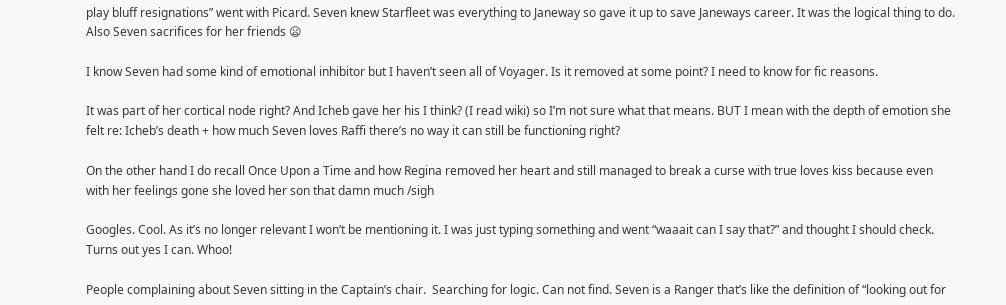play bluff resignations” went with Picard. Seven knew Starfleet was everything to Janeway so gave it up to save Janeways career. It was the logical thing to do. Also Seven sacrifices for her friends 😦

I know Seven had some kind of emotional inhibitor but I haven’t seen all of Voyager. Is it removed at some point? I need to know for fic reasons.

It was part of her cortical node right? And Icheb gave her his I think? (I read wiki) so I’m not sure what that means. BUT I mean with the depth of emotion she felt re: Icheb’s death + how much Seven loves Raffi there’s no way it can still be functioning right?

On the other hand I do recall Once Upon a Time and how Regina removed her heart and still managed to break a curse with true loves kiss because even with her feelings gone she loved her son that damn much /sigh

Googles. Cool. As it’s no longer relevant I won’t be mentioning it. I was just typing something and went “waaait can I say that?” and thought I should check. Turns out yes I can. Whoo!

People complaining about Seven sitting in the Captain’s chair.  Searching for logic. Can not find. Seven is a Ranger that’s like the definition of “looking out for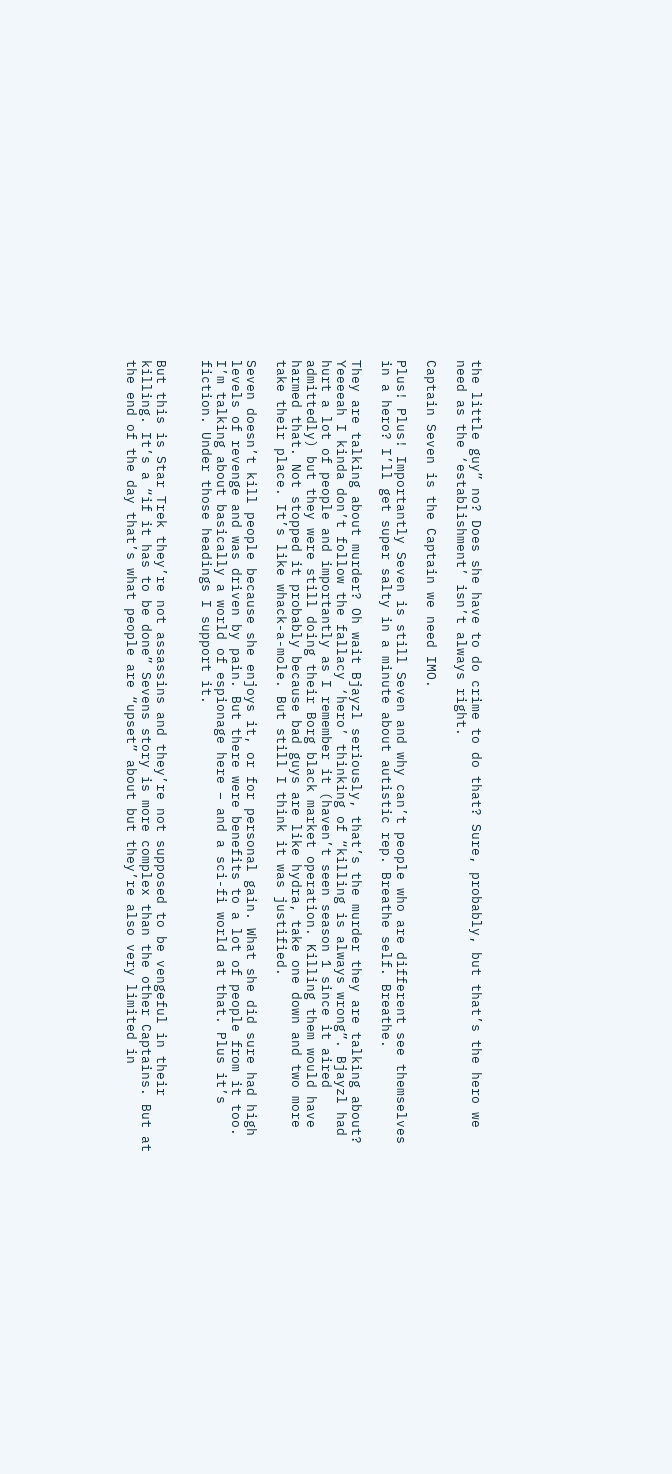the little guy” no? Does she have to do crime to do that? Sure, probably, but that’s the hero we need as the ‘establishment’ isn’t always right.

Captain Seven is the Captain we need IMO.

Plus! Plus! Importantly Seven is still Seven and why can’t people who are different see themselves in a hero? I’ll get super salty in a minute about autistic rep. Breathe self. Breathe.

They are talking about murder? Oh wait Bjayzl seriously, that’s the murder they are talking about? Yeeeeah I kinda don’t follow the fallacy ‘hero’ thinking of “killing is always wrong”. Bjayzl had hurt a lot of people and importantly as I remember it (haven’t seen season 1 since it aired admittedly) but they were still doing their Borg black market operation. Killing them would have harmed that. Not stopped it probably because bad guys are like hydra, take one down and two more take their place. It’s like whack-a-mole. But still I think it was justified.

Seven doesn’t kill people because she enjoys it, or for personal gain. What she did sure had high levels of revenge and was driven by pain. But there were benefits to a lot of people from it too. I’m talking about basically a world of espionage here – and a sci-fi world at that. Plus it’s fiction. Under those headings I support it.


But this is Star Trek they’re not assassins and they’re not supposed to be vengeful in their killing. It’s a “if it has to be done” Sevens story is more complex than the other Captains. But at the end of the day that’s what people are “upset” about but they’re also very limited in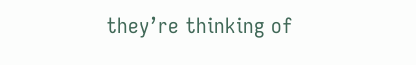they’re thinking of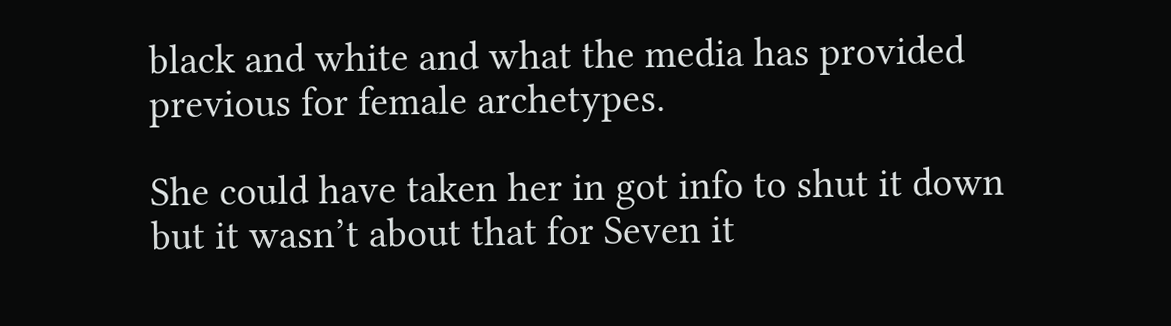black and white and what the media has provided previous for female archetypes.

She could have taken her in got info to shut it down but it wasn’t about that for Seven it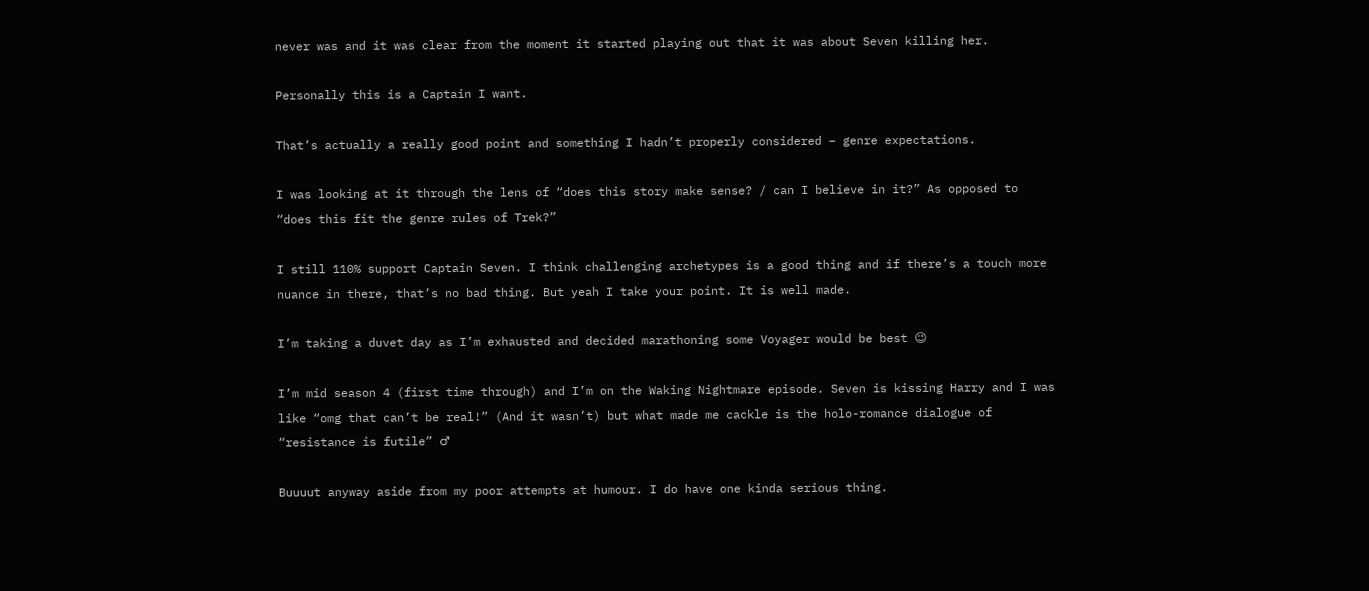never was and it was clear from the moment it started playing out that it was about Seven killing her.

Personally this is a Captain I want.

That’s actually a really good point and something I hadn’t properly considered – genre expectations.

I was looking at it through the lens of “does this story make sense? / can I believe in it?” As opposed to “does this fit the genre rules of Trek?”

I still 110% support Captain Seven. I think challenging archetypes is a good thing and if there’s a touch more nuance in there, that’s no bad thing. But yeah I take your point. It is well made.

I’m taking a duvet day as I’m exhausted and decided marathoning some Voyager would be best 😉

I’m mid season 4 (first time through) and I’m on the Waking Nightmare episode. Seven is kissing Harry and I was like “omg that can’t be real!” (And it wasn’t) but what made me cackle is the holo-romance dialogue of “resistance is futile” ♂

Buuuut anyway aside from my poor attempts at humour. I do have one kinda serious thing.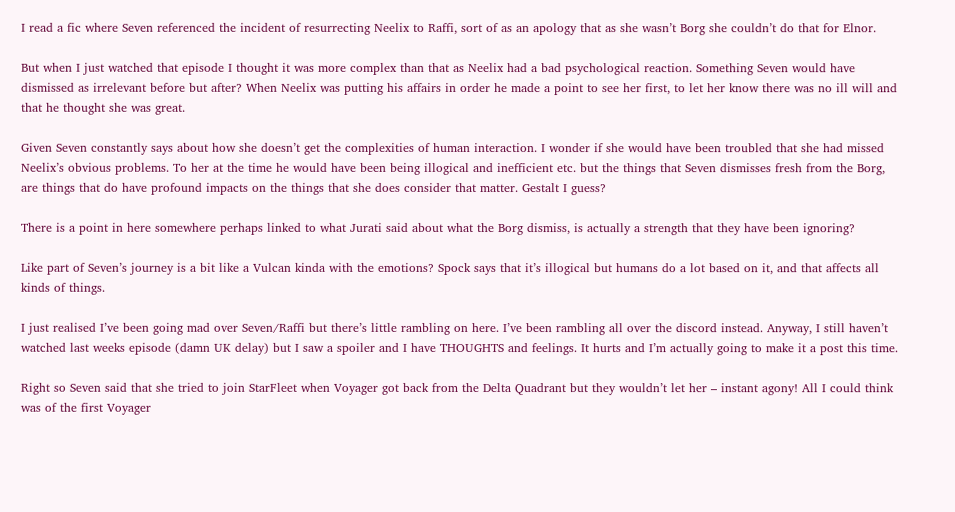I read a fic where Seven referenced the incident of resurrecting Neelix to Raffi, sort of as an apology that as she wasn’t Borg she couldn’t do that for Elnor.

But when I just watched that episode I thought it was more complex than that as Neelix had a bad psychological reaction. Something Seven would have dismissed as irrelevant before but after? When Neelix was putting his affairs in order he made a point to see her first, to let her know there was no ill will and that he thought she was great.

Given Seven constantly says about how she doesn’t get the complexities of human interaction. I wonder if she would have been troubled that she had missed Neelix’s obvious problems. To her at the time he would have been being illogical and inefficient etc. but the things that Seven dismisses fresh from the Borg, are things that do have profound impacts on the things that she does consider that matter. Gestalt I guess?

There is a point in here somewhere perhaps linked to what Jurati said about what the Borg dismiss, is actually a strength that they have been ignoring?

Like part of Seven’s journey is a bit like a Vulcan kinda with the emotions? Spock says that it’s illogical but humans do a lot based on it, and that affects all kinds of things.

I just realised I’ve been going mad over Seven/Raffi but there’s little rambling on here. I’ve been rambling all over the discord instead. Anyway, I still haven’t watched last weeks episode (damn UK delay) but I saw a spoiler and I have THOUGHTS and feelings. It hurts and I’m actually going to make it a post this time.

Right so Seven said that she tried to join StarFleet when Voyager got back from the Delta Quadrant but they wouldn’t let her – instant agony! All I could think was of the first Voyager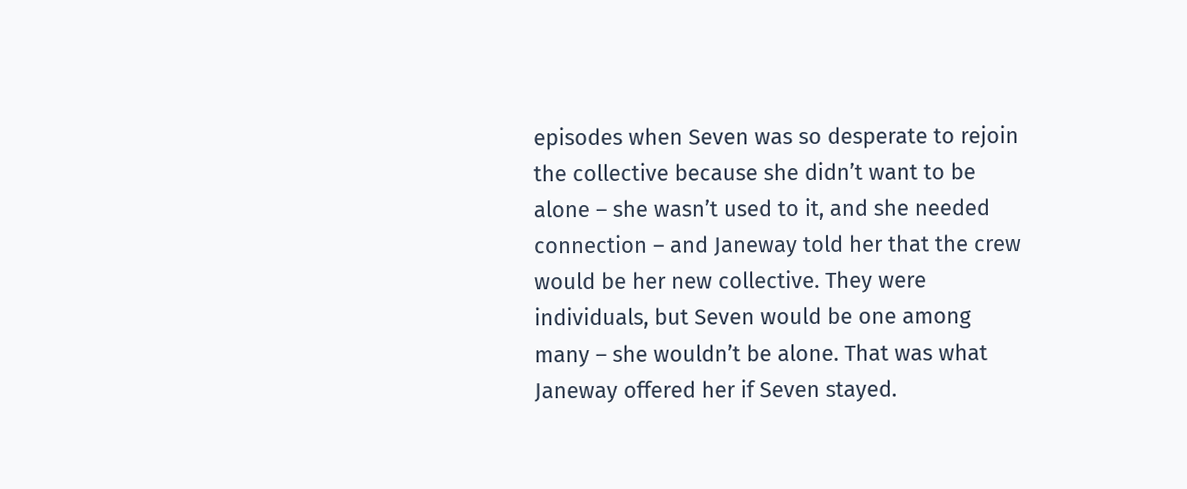episodes when Seven was so desperate to rejoin the collective because she didn’t want to be alone – she wasn’t used to it, and she needed connection – and Janeway told her that the crew would be her new collective. They were individuals, but Seven would be one among many – she wouldn’t be alone. That was what Janeway offered her if Seven stayed.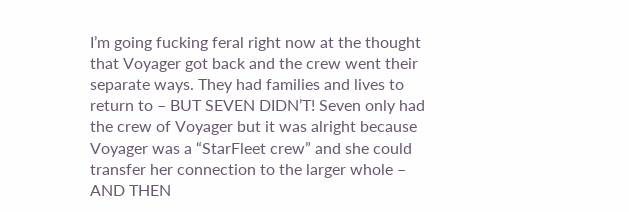I’m going fucking feral right now at the thought that Voyager got back and the crew went their separate ways. They had families and lives to return to – BUT SEVEN DIDN’T! Seven only had the crew of Voyager but it was alright because Voyager was a “StarFleet crew” and she could transfer her connection to the larger whole – AND THEN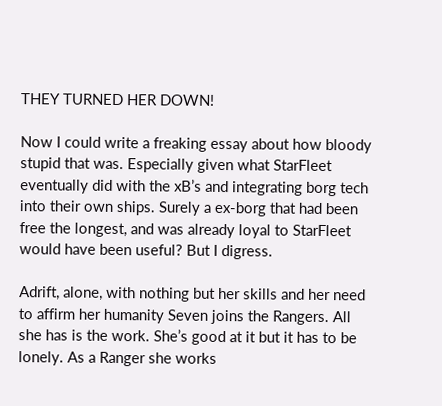THEY TURNED HER DOWN!

Now I could write a freaking essay about how bloody stupid that was. Especially given what StarFleet eventually did with the xB’s and integrating borg tech into their own ships. Surely a ex-borg that had been free the longest, and was already loyal to StarFleet would have been useful? But I digress.

Adrift, alone, with nothing but her skills and her need to affirm her humanity Seven joins the Rangers. All she has is the work. She’s good at it but it has to be lonely. As a Ranger she works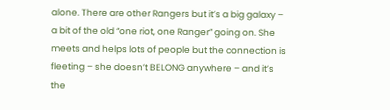alone. There are other Rangers but it’s a big galaxy – a bit of the old “one riot, one Ranger” going on. She meets and helps lots of people but the connection is fleeting – she doesn’t BELONG anywhere – and it’s the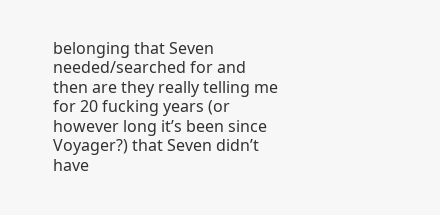belonging that Seven needed/searched for and then are they really telling me for 20 fucking years (or however long it’s been since Voyager?) that Seven didn’t have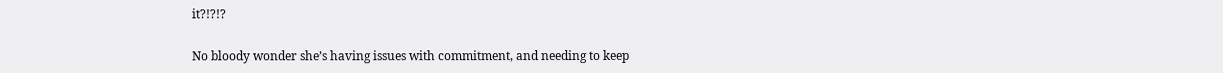it?!?!?

No bloody wonder she’s having issues with commitment, and needing to keep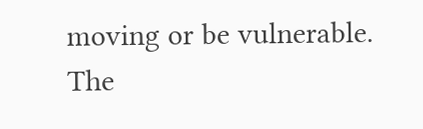moving or be vulnerable. The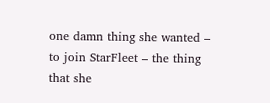one damn thing she wanted – to join StarFleet – the thing that she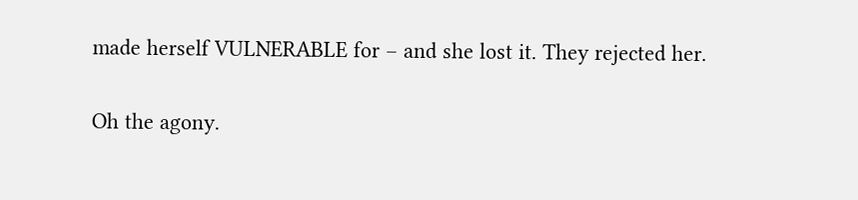made herself VULNERABLE for – and she lost it. They rejected her.

Oh the agony.